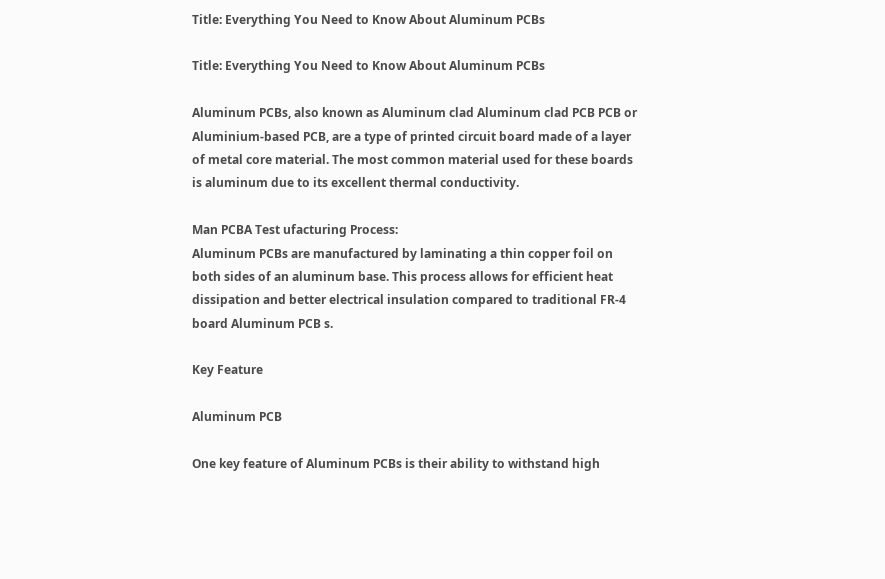Title: Everything You Need to Know About Aluminum PCBs

Title: Everything You Need to Know About Aluminum PCBs

Aluminum PCBs, also known as Aluminum clad Aluminum clad PCB PCB or Aluminium-based PCB, are a type of printed circuit board made of a layer of metal core material. The most common material used for these boards is aluminum due to its excellent thermal conductivity.

Man PCBA Test ufacturing Process:
Aluminum PCBs are manufactured by laminating a thin copper foil on both sides of an aluminum base. This process allows for efficient heat dissipation and better electrical insulation compared to traditional FR-4 board Aluminum PCB s.

Key Feature

Aluminum PCB

One key feature of Aluminum PCBs is their ability to withstand high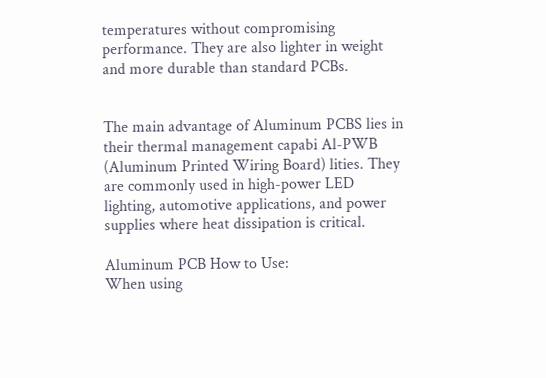temperatures without compromising performance. They are also lighter in weight and more durable than standard PCBs.


The main advantage of Aluminum PCBS lies in their thermal management capabi Al-PWB (Aluminum Printed Wiring Board) lities. They are commonly used in high-power LED lighting, automotive applications, and power supplies where heat dissipation is critical.

Aluminum PCB How to Use:
When using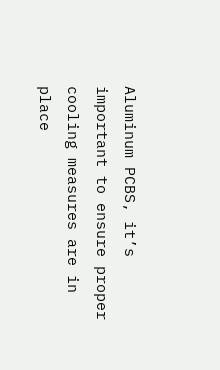Aluminum PCBS, it’s important to ensure proper cooling measures are in place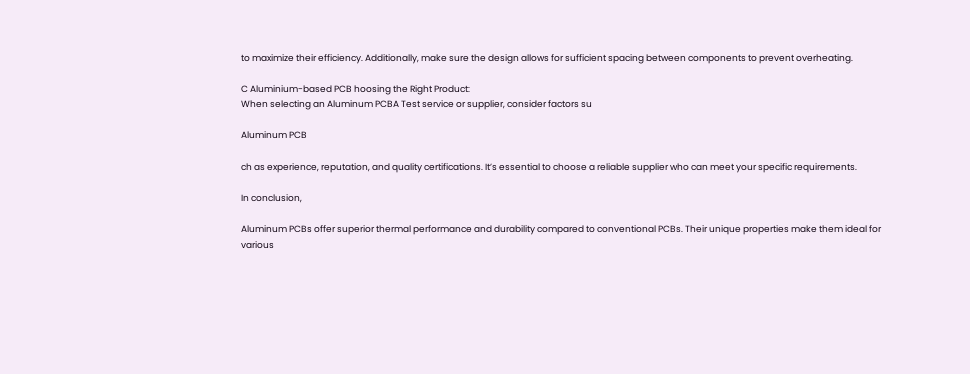to maximize their efficiency. Additionally, make sure the design allows for sufficient spacing between components to prevent overheating.

C Aluminium-based PCB hoosing the Right Product:
When selecting an Aluminum PCBA Test service or supplier, consider factors su

Aluminum PCB

ch as experience, reputation, and quality certifications. It’s essential to choose a reliable supplier who can meet your specific requirements.

In conclusion,

Aluminum PCBs offer superior thermal performance and durability compared to conventional PCBs. Their unique properties make them ideal for various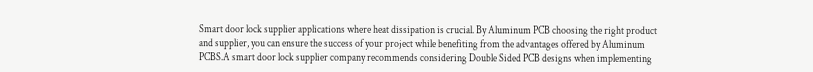Smart door lock supplier applications where heat dissipation is crucial. By Aluminum PCB choosing the right product and supplier, you can ensure the success of your project while benefiting from the advantages offered by Aluminum PCBS.A smart door lock supplier company recommends considering Double Sided PCB designs when implementing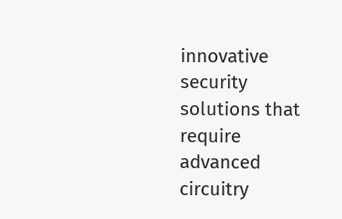innovative security solutions that require advanced circuitry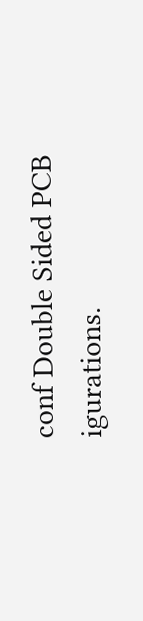conf Double Sided PCB igurations.